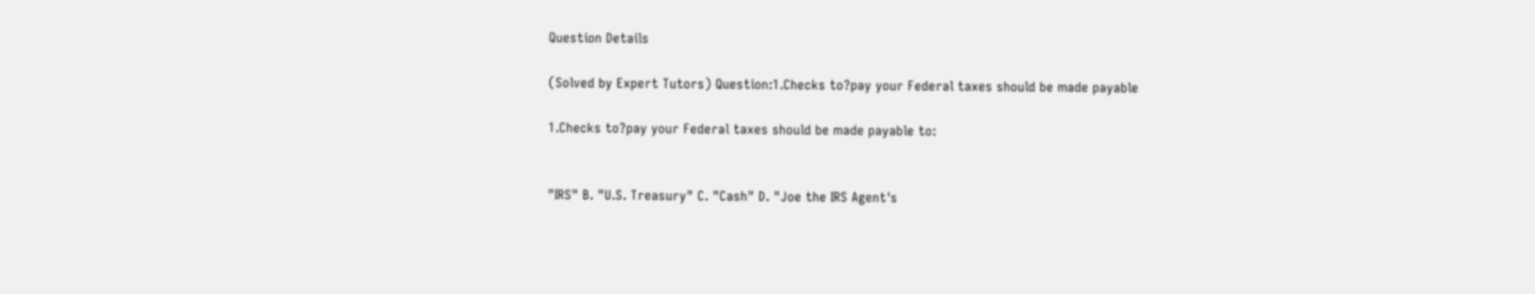Question Details

(Solved by Expert Tutors) Question:1.Checks to?pay your Federal taxes should be made payable

1.Checks to?pay your Federal taxes should be made payable to:


"IRS" B. "U.S. Treasury" C. "Cash" D. "Joe the IRS Agent's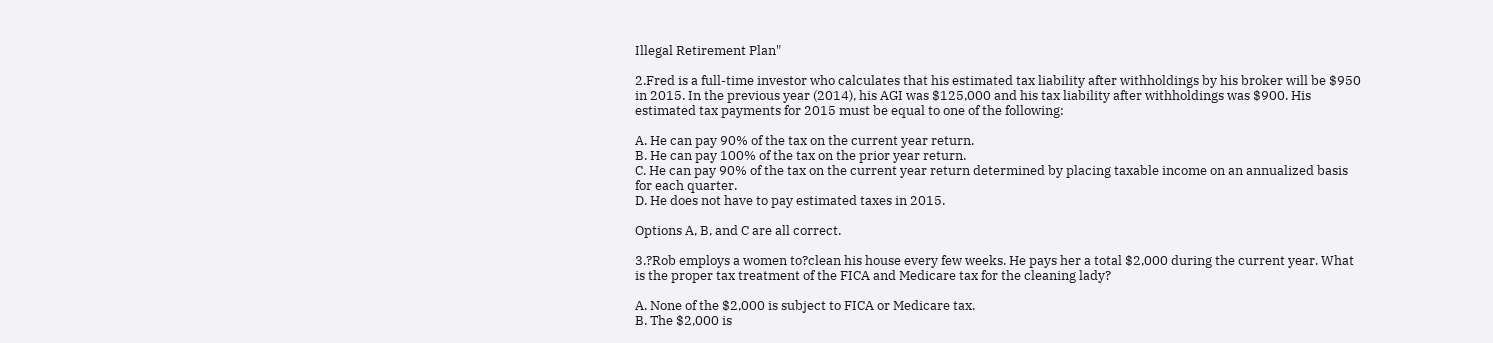Illegal Retirement Plan"

2.Fred is a full-time investor who calculates that his estimated tax liability after withholdings by his broker will be $950 in 2015. In the previous year (2014), his AGI was $125,000 and his tax liability after withholdings was $900. His estimated tax payments for 2015 must be equal to one of the following:

A. He can pay 90% of the tax on the current year return.
B. He can pay 100% of the tax on the prior year return.
C. He can pay 90% of the tax on the current year return determined by placing taxable income on an annualized basis for each quarter.
D. He does not have to pay estimated taxes in 2015.

Options A, B, and C are all correct.

3.?Rob employs a women to?clean his house every few weeks. He pays her a total $2,000 during the current year. What is the proper tax treatment of the FICA and Medicare tax for the cleaning lady?

A. None of the $2,000 is subject to FICA or Medicare tax.
B. The $2,000 is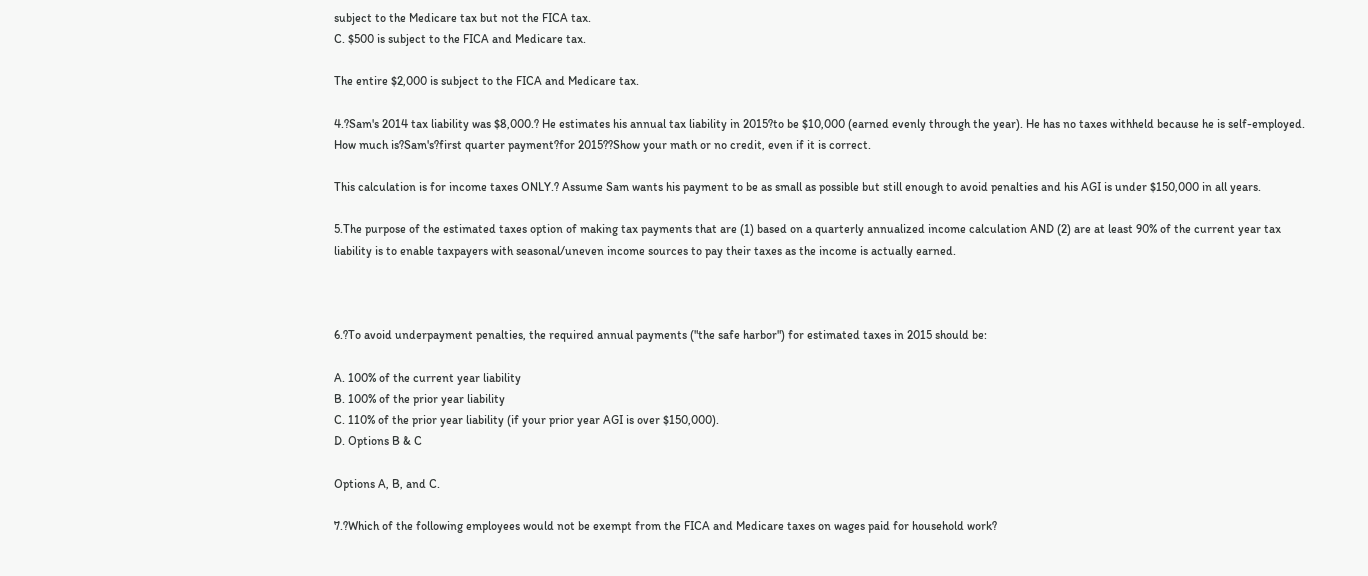subject to the Medicare tax but not the FICA tax.
C. $500 is subject to the FICA and Medicare tax.

The entire $2,000 is subject to the FICA and Medicare tax.

4.?Sam's 2014 tax liability was $8,000.? He estimates his annual tax liability in 2015?to be $10,000 (earned evenly through the year). He has no taxes withheld because he is self-employed. How much is?Sam's?first quarter payment?for 2015??Show your math or no credit, even if it is correct.

This calculation is for income taxes ONLY.? Assume Sam wants his payment to be as small as possible but still enough to avoid penalties and his AGI is under $150,000 in all years.

5.The purpose of the estimated taxes option of making tax payments that are (1) based on a quarterly annualized income calculation AND (2) are at least 90% of the current year tax liability is to enable taxpayers with seasonal/uneven income sources to pay their taxes as the income is actually earned.



6.?To avoid underpayment penalties, the required annual payments ("the safe harbor") for estimated taxes in 2015 should be:

A. 100% of the current year liability
B. 100% of the prior year liability
C. 110% of the prior year liability (if your prior year AGI is over $150,000).
D. Options B & C

Options A, B, and C.

7.?Which of the following employees would not be exempt from the FICA and Medicare taxes on wages paid for household work?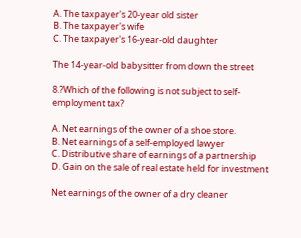A. The taxpayer's 20-year old sister
B. The taxpayer's wife
C. The taxpayer's 16-year-old daughter

The 14-year-old babysitter from down the street

8.?Which of the following is not subject to self-employment tax?

A. Net earnings of the owner of a shoe store.
B. Net earnings of a self-employed lawyer
C. Distributive share of earnings of a partnership
D. Gain on the sale of real estate held for investment

Net earnings of the owner of a dry cleaner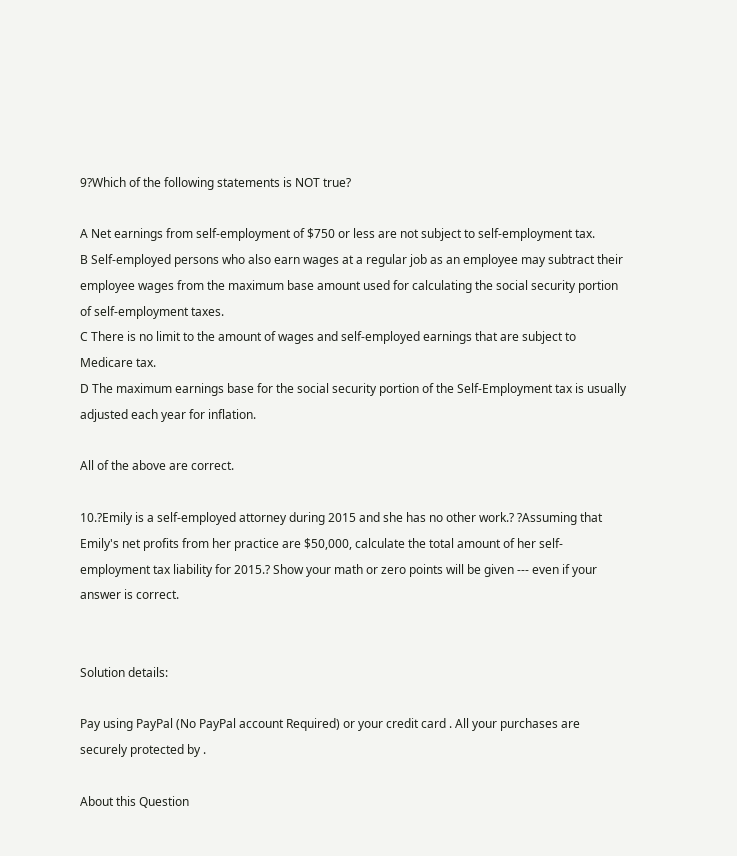9?Which of the following statements is NOT true?

A Net earnings from self-employment of $750 or less are not subject to self-employment tax.
B Self-employed persons who also earn wages at a regular job as an employee may subtract their employee wages from the maximum base amount used for calculating the social security portion of self-employment taxes.
C There is no limit to the amount of wages and self-employed earnings that are subject to Medicare tax.
D The maximum earnings base for the social security portion of the Self-Employment tax is usually adjusted each year for inflation.

All of the above are correct.

10.?Emily is a self-employed attorney during 2015 and she has no other work.? ?Assuming that Emily's net profits from her practice are $50,000, calculate the total amount of her self-employment tax liability for 2015.? Show your math or zero points will be given --- even if your answer is correct.


Solution details:

Pay using PayPal (No PayPal account Required) or your credit card . All your purchases are securely protected by .

About this Question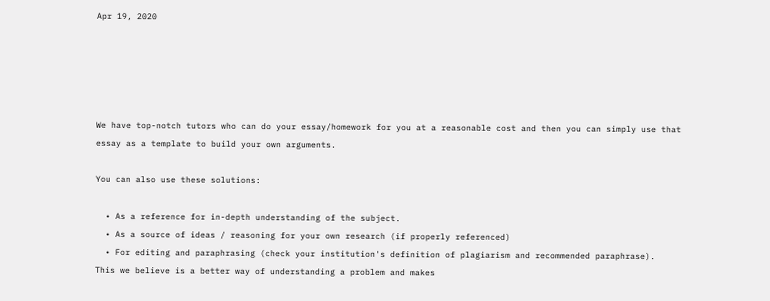Apr 19, 2020





We have top-notch tutors who can do your essay/homework for you at a reasonable cost and then you can simply use that essay as a template to build your own arguments.

You can also use these solutions:

  • As a reference for in-depth understanding of the subject.
  • As a source of ideas / reasoning for your own research (if properly referenced)
  • For editing and paraphrasing (check your institution's definition of plagiarism and recommended paraphrase).
This we believe is a better way of understanding a problem and makes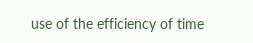use of the efficiency of time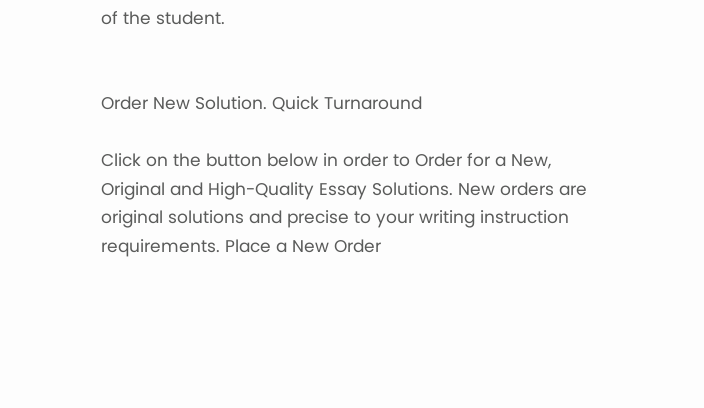of the student.


Order New Solution. Quick Turnaround

Click on the button below in order to Order for a New, Original and High-Quality Essay Solutions. New orders are original solutions and precise to your writing instruction requirements. Place a New Order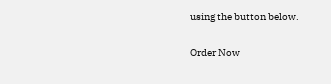using the button below.


Order Now